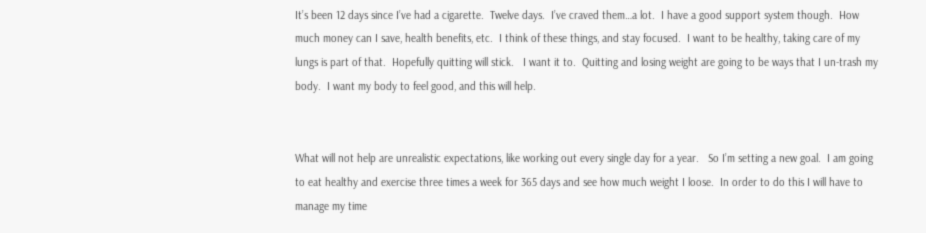It’s been 12 days since I’ve had a cigarette.  Twelve days.  I’ve craved them…a lot.  I have a good support system though.  How much money can I save, health benefits, etc.  I think of these things, and stay focused.  I want to be healthy, taking care of my lungs is part of that.  Hopefully quitting will stick.   I want it to.  Quitting and losing weight are going to be ways that I un-trash my body.  I want my body to feel good, and this will help.


What will not help are unrealistic expectations, like working out every single day for a year.   So I’m setting a new goal.  I am going to eat healthy and exercise three times a week for 365 days and see how much weight I loose.  In order to do this I will have to manage my time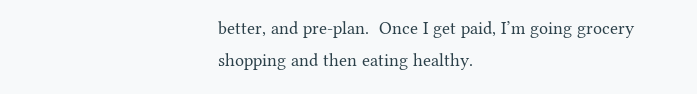better, and pre-plan.  Once I get paid, I’m going grocery shopping and then eating healthy.